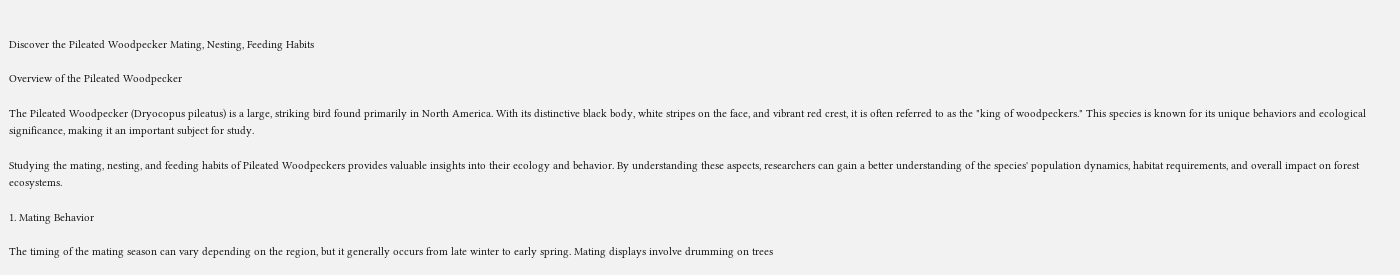Discover the Pileated Woodpecker Mating, Nesting, Feeding Habits

Overview of the Pileated Woodpecker

The Pileated Woodpecker (Dryocopus pileatus) is a large, striking bird found primarily in North America. With its distinctive black body, white stripes on the face, and vibrant red crest, it is often referred to as the "king of woodpeckers." This species is known for its unique behaviors and ecological significance, making it an important subject for study.

Studying the mating, nesting, and feeding habits of Pileated Woodpeckers provides valuable insights into their ecology and behavior. By understanding these aspects, researchers can gain a better understanding of the species' population dynamics, habitat requirements, and overall impact on forest ecosystems.

1. Mating Behavior

The timing of the mating season can vary depending on the region, but it generally occurs from late winter to early spring. Mating displays involve drumming on trees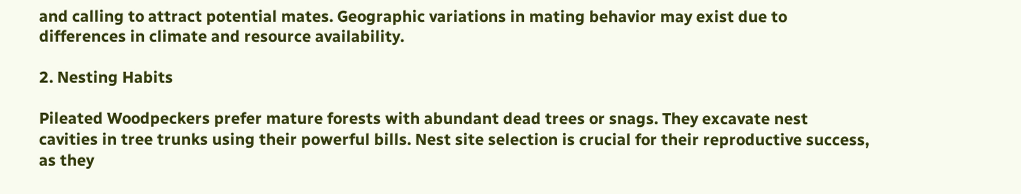and calling to attract potential mates. Geographic variations in mating behavior may exist due to differences in climate and resource availability.

2. Nesting Habits

Pileated Woodpeckers prefer mature forests with abundant dead trees or snags. They excavate nest cavities in tree trunks using their powerful bills. Nest site selection is crucial for their reproductive success, as they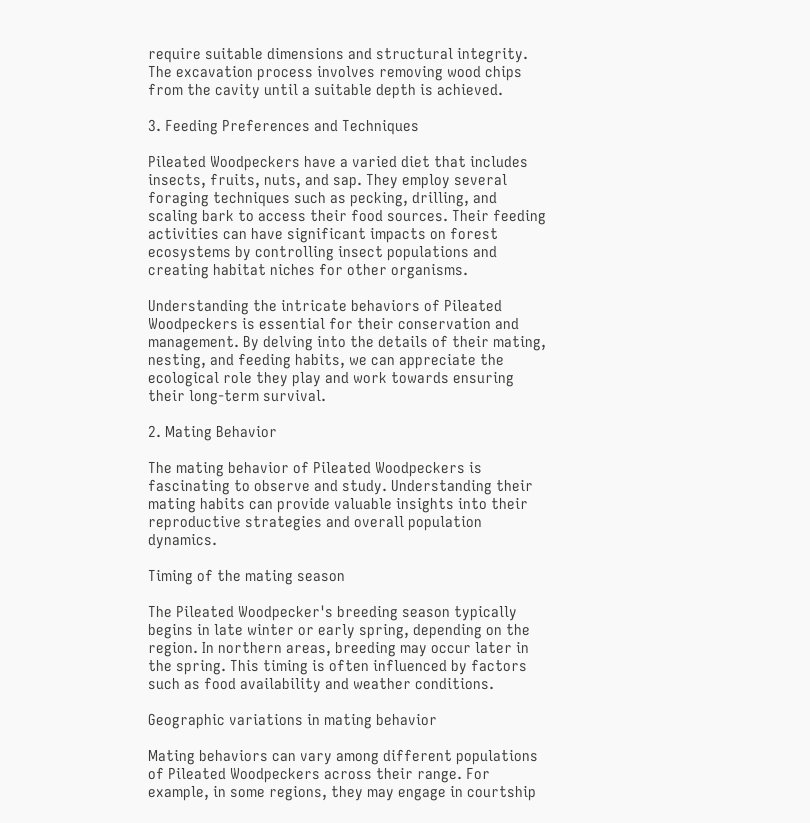require suitable dimensions and structural integrity. The excavation process involves removing wood chips from the cavity until a suitable depth is achieved.

3. Feeding Preferences and Techniques

Pileated Woodpeckers have a varied diet that includes insects, fruits, nuts, and sap. They employ several foraging techniques such as pecking, drilling, and scaling bark to access their food sources. Their feeding activities can have significant impacts on forest ecosystems by controlling insect populations and creating habitat niches for other organisms.

Understanding the intricate behaviors of Pileated Woodpeckers is essential for their conservation and management. By delving into the details of their mating, nesting, and feeding habits, we can appreciate the ecological role they play and work towards ensuring their long-term survival.

2. Mating Behavior

The mating behavior of Pileated Woodpeckers is fascinating to observe and study. Understanding their mating habits can provide valuable insights into their reproductive strategies and overall population dynamics.

Timing of the mating season

The Pileated Woodpecker's breeding season typically begins in late winter or early spring, depending on the region. In northern areas, breeding may occur later in the spring. This timing is often influenced by factors such as food availability and weather conditions.

Geographic variations in mating behavior

Mating behaviors can vary among different populations of Pileated Woodpeckers across their range. For example, in some regions, they may engage in courtship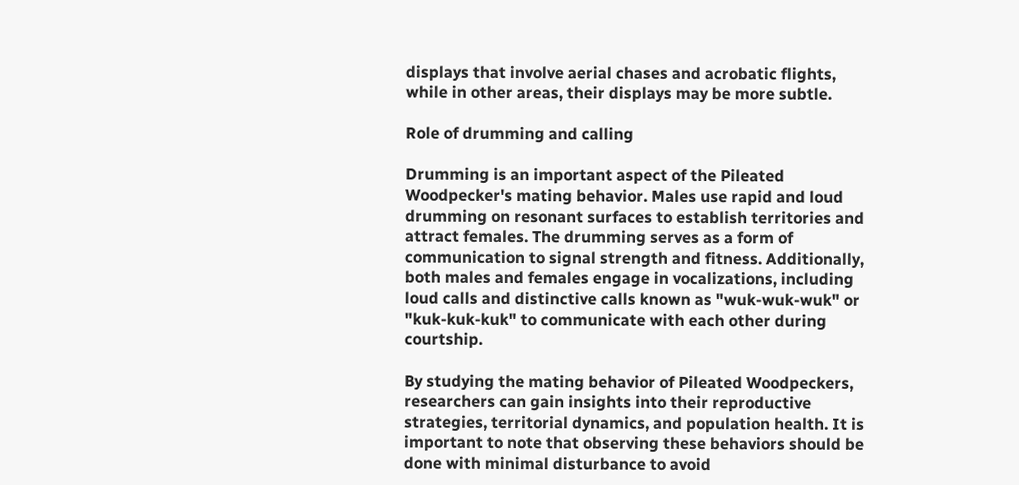displays that involve aerial chases and acrobatic flights, while in other areas, their displays may be more subtle.

Role of drumming and calling

Drumming is an important aspect of the Pileated Woodpecker's mating behavior. Males use rapid and loud drumming on resonant surfaces to establish territories and attract females. The drumming serves as a form of communication to signal strength and fitness. Additionally, both males and females engage in vocalizations, including loud calls and distinctive calls known as "wuk-wuk-wuk" or "kuk-kuk-kuk" to communicate with each other during courtship.

By studying the mating behavior of Pileated Woodpeckers, researchers can gain insights into their reproductive strategies, territorial dynamics, and population health. It is important to note that observing these behaviors should be done with minimal disturbance to avoid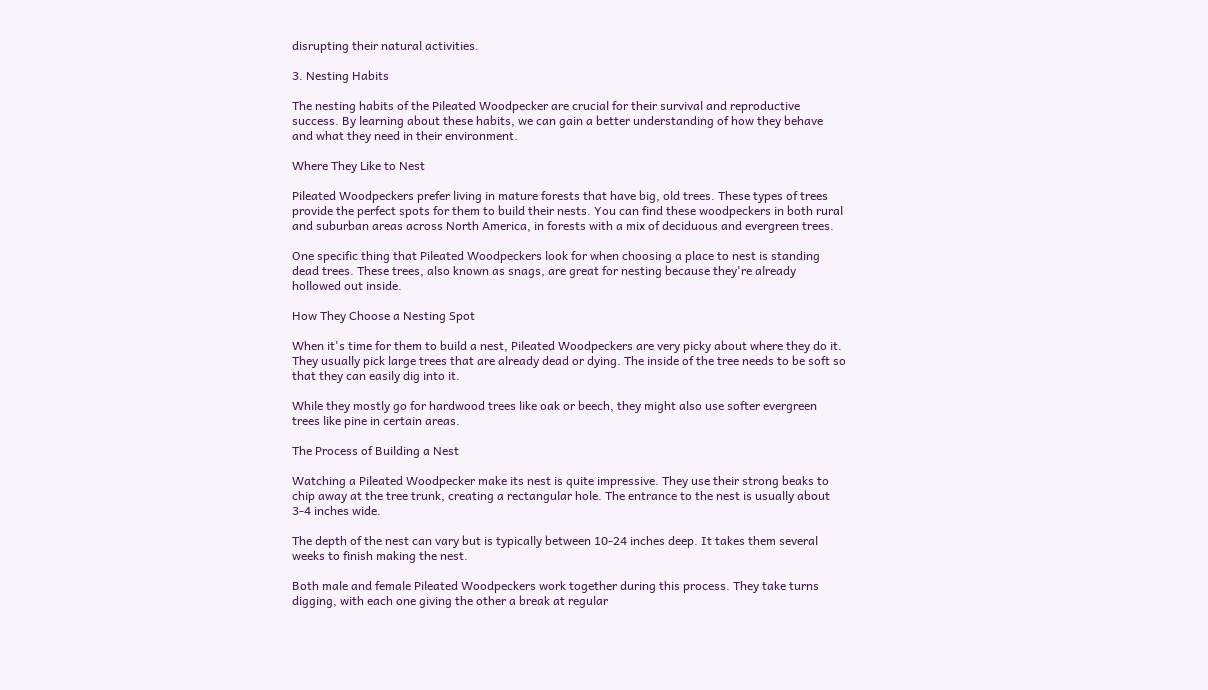disrupting their natural activities.

3. Nesting Habits

The nesting habits of the Pileated Woodpecker are crucial for their survival and reproductive success. By learning about these habits, we can gain a better understanding of how they behave and what they need in their environment.

Where They Like to Nest

Pileated Woodpeckers prefer living in mature forests that have big, old trees. These types of trees provide the perfect spots for them to build their nests. You can find these woodpeckers in both rural and suburban areas across North America, in forests with a mix of deciduous and evergreen trees.

One specific thing that Pileated Woodpeckers look for when choosing a place to nest is standing dead trees. These trees, also known as snags, are great for nesting because they're already hollowed out inside.

How They Choose a Nesting Spot

When it's time for them to build a nest, Pileated Woodpeckers are very picky about where they do it. They usually pick large trees that are already dead or dying. The inside of the tree needs to be soft so that they can easily dig into it.

While they mostly go for hardwood trees like oak or beech, they might also use softer evergreen trees like pine in certain areas.

The Process of Building a Nest

Watching a Pileated Woodpecker make its nest is quite impressive. They use their strong beaks to chip away at the tree trunk, creating a rectangular hole. The entrance to the nest is usually about 3-4 inches wide.

The depth of the nest can vary but is typically between 10-24 inches deep. It takes them several weeks to finish making the nest.

Both male and female Pileated Woodpeckers work together during this process. They take turns digging, with each one giving the other a break at regular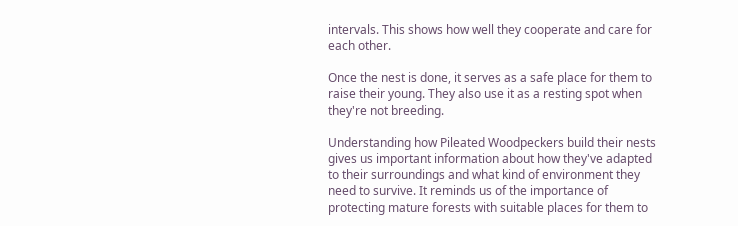intervals. This shows how well they cooperate and care for each other.

Once the nest is done, it serves as a safe place for them to raise their young. They also use it as a resting spot when they're not breeding.

Understanding how Pileated Woodpeckers build their nests gives us important information about how they've adapted to their surroundings and what kind of environment they need to survive. It reminds us of the importance of protecting mature forests with suitable places for them to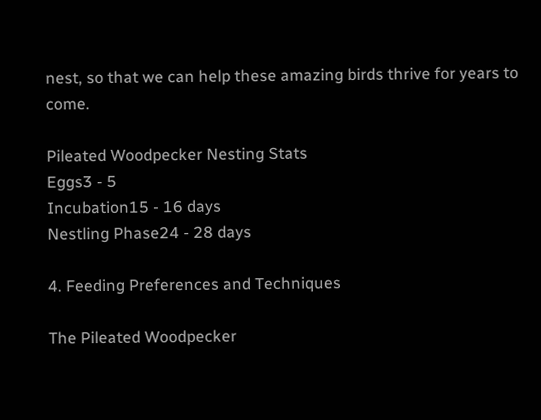nest, so that we can help these amazing birds thrive for years to come.

Pileated Woodpecker Nesting Stats
Eggs3 - 5
Incubation15 - 16 days
Nestling Phase24 - 28 days

4. Feeding Preferences and Techniques

The Pileated Woodpecker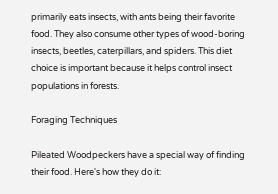primarily eats insects, with ants being their favorite food. They also consume other types of wood-boring insects, beetles, caterpillars, and spiders. This diet choice is important because it helps control insect populations in forests.

Foraging Techniques

Pileated Woodpeckers have a special way of finding their food. Here's how they do it: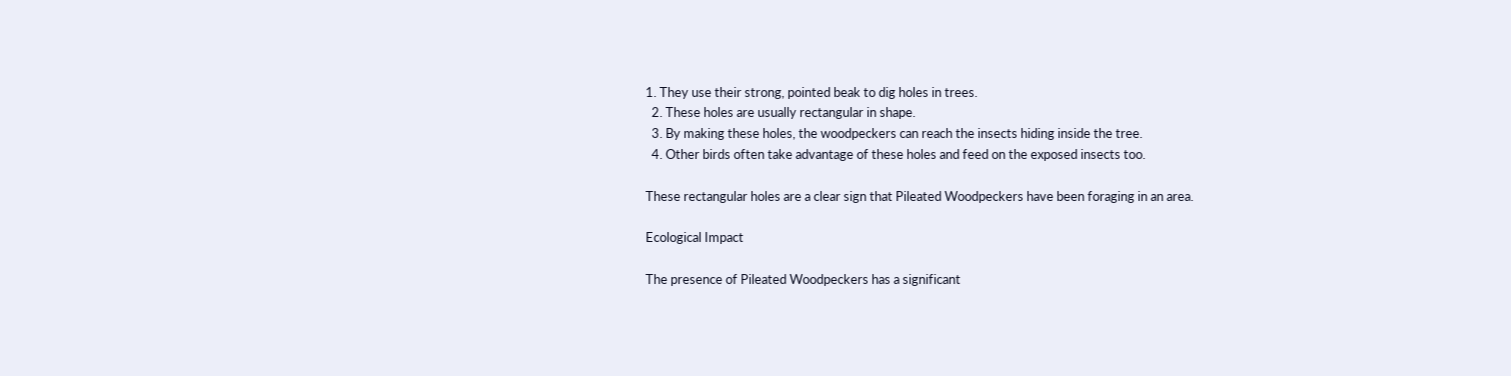1. They use their strong, pointed beak to dig holes in trees.
  2. These holes are usually rectangular in shape.
  3. By making these holes, the woodpeckers can reach the insects hiding inside the tree.
  4. Other birds often take advantage of these holes and feed on the exposed insects too.

These rectangular holes are a clear sign that Pileated Woodpeckers have been foraging in an area.

Ecological Impact

The presence of Pileated Woodpeckers has a significant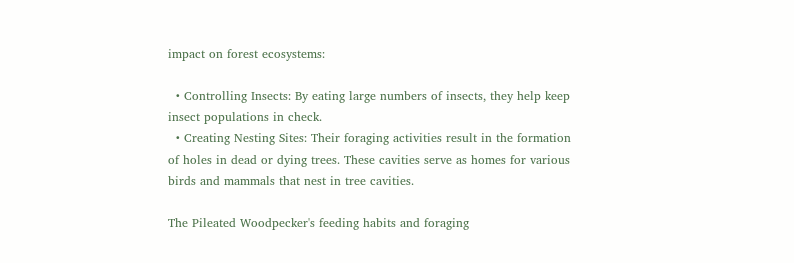impact on forest ecosystems:

  • Controlling Insects: By eating large numbers of insects, they help keep insect populations in check.
  • Creating Nesting Sites: Their foraging activities result in the formation of holes in dead or dying trees. These cavities serve as homes for various birds and mammals that nest in tree cavities.

The Pileated Woodpecker's feeding habits and foraging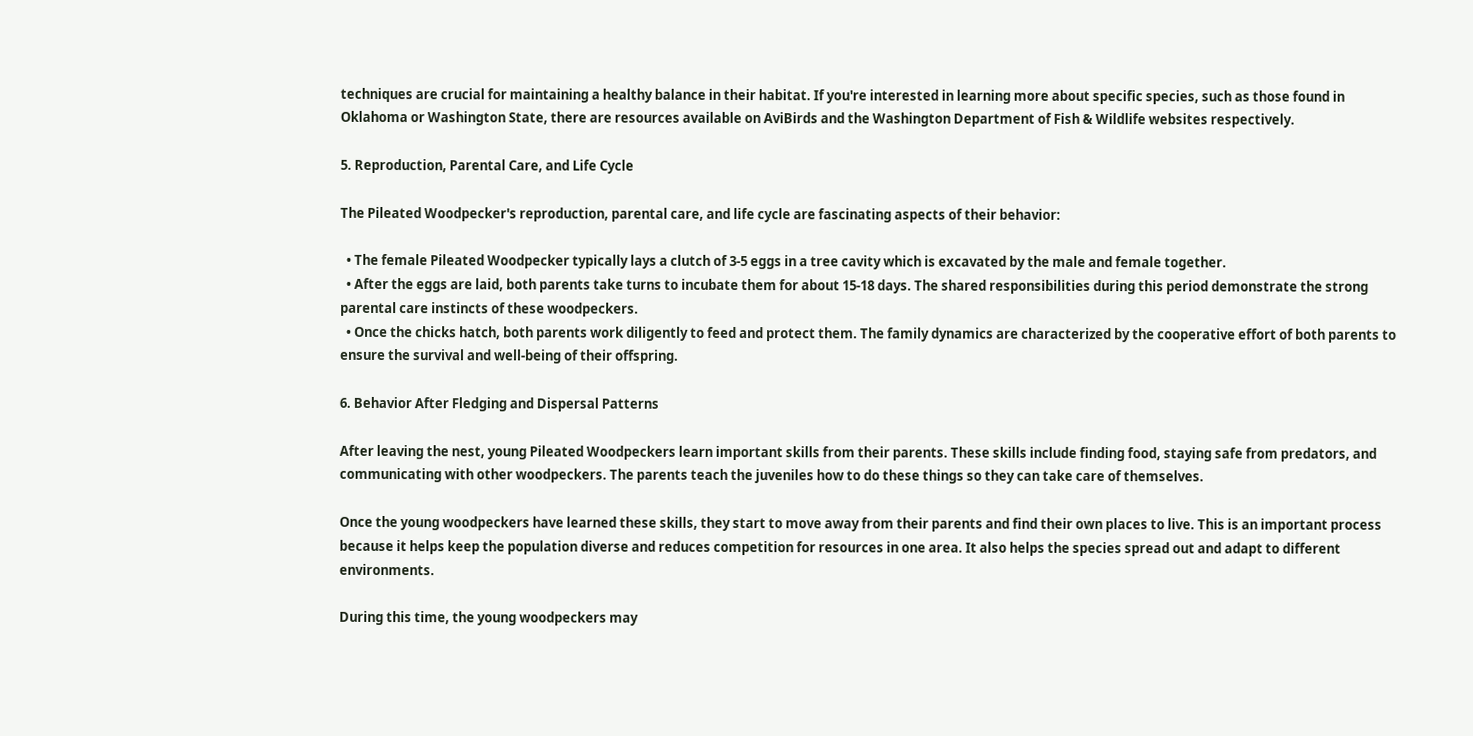techniques are crucial for maintaining a healthy balance in their habitat. If you're interested in learning more about specific species, such as those found in Oklahoma or Washington State, there are resources available on AviBirds and the Washington Department of Fish & Wildlife websites respectively.

5. Reproduction, Parental Care, and Life Cycle

The Pileated Woodpecker's reproduction, parental care, and life cycle are fascinating aspects of their behavior:

  • The female Pileated Woodpecker typically lays a clutch of 3-5 eggs in a tree cavity which is excavated by the male and female together.
  • After the eggs are laid, both parents take turns to incubate them for about 15-18 days. The shared responsibilities during this period demonstrate the strong parental care instincts of these woodpeckers.
  • Once the chicks hatch, both parents work diligently to feed and protect them. The family dynamics are characterized by the cooperative effort of both parents to ensure the survival and well-being of their offspring.

6. Behavior After Fledging and Dispersal Patterns

After leaving the nest, young Pileated Woodpeckers learn important skills from their parents. These skills include finding food, staying safe from predators, and communicating with other woodpeckers. The parents teach the juveniles how to do these things so they can take care of themselves.

Once the young woodpeckers have learned these skills, they start to move away from their parents and find their own places to live. This is an important process because it helps keep the population diverse and reduces competition for resources in one area. It also helps the species spread out and adapt to different environments.

During this time, the young woodpeckers may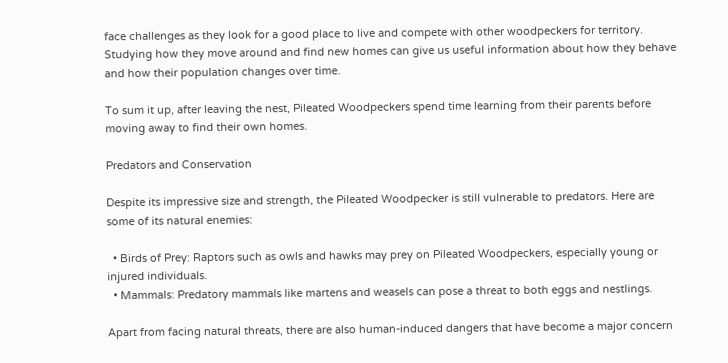face challenges as they look for a good place to live and compete with other woodpeckers for territory. Studying how they move around and find new homes can give us useful information about how they behave and how their population changes over time.

To sum it up, after leaving the nest, Pileated Woodpeckers spend time learning from their parents before moving away to find their own homes.

Predators and Conservation

Despite its impressive size and strength, the Pileated Woodpecker is still vulnerable to predators. Here are some of its natural enemies:

  • Birds of Prey: Raptors such as owls and hawks may prey on Pileated Woodpeckers, especially young or injured individuals.
  • Mammals: Predatory mammals like martens and weasels can pose a threat to both eggs and nestlings.

Apart from facing natural threats, there are also human-induced dangers that have become a major concern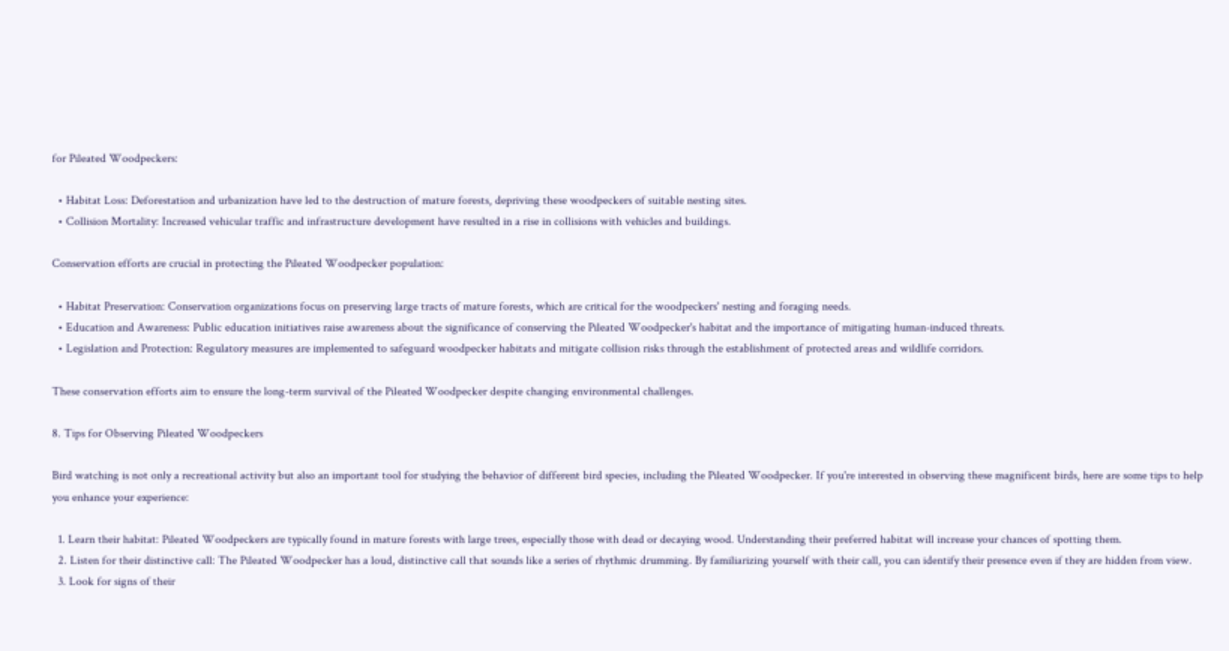for Pileated Woodpeckers:

  • Habitat Loss: Deforestation and urbanization have led to the destruction of mature forests, depriving these woodpeckers of suitable nesting sites.
  • Collision Mortality: Increased vehicular traffic and infrastructure development have resulted in a rise in collisions with vehicles and buildings.

Conservation efforts are crucial in protecting the Pileated Woodpecker population:

  • Habitat Preservation: Conservation organizations focus on preserving large tracts of mature forests, which are critical for the woodpeckers' nesting and foraging needs.
  • Education and Awareness: Public education initiatives raise awareness about the significance of conserving the Pileated Woodpecker's habitat and the importance of mitigating human-induced threats.
  • Legislation and Protection: Regulatory measures are implemented to safeguard woodpecker habitats and mitigate collision risks through the establishment of protected areas and wildlife corridors.

These conservation efforts aim to ensure the long-term survival of the Pileated Woodpecker despite changing environmental challenges.

8. Tips for Observing Pileated Woodpeckers

Bird watching is not only a recreational activity but also an important tool for studying the behavior of different bird species, including the Pileated Woodpecker. If you're interested in observing these magnificent birds, here are some tips to help you enhance your experience:

  1. Learn their habitat: Pileated Woodpeckers are typically found in mature forests with large trees, especially those with dead or decaying wood. Understanding their preferred habitat will increase your chances of spotting them.
  2. Listen for their distinctive call: The Pileated Woodpecker has a loud, distinctive call that sounds like a series of rhythmic drumming. By familiarizing yourself with their call, you can identify their presence even if they are hidden from view.
  3. Look for signs of their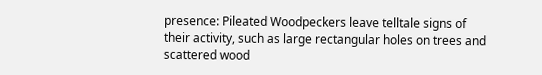presence: Pileated Woodpeckers leave telltale signs of their activity, such as large rectangular holes on trees and scattered wood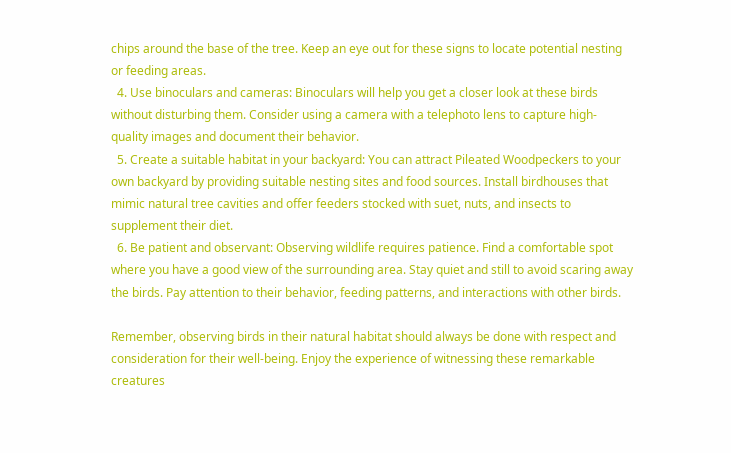chips around the base of the tree. Keep an eye out for these signs to locate potential nesting or feeding areas.
  4. Use binoculars and cameras: Binoculars will help you get a closer look at these birds without disturbing them. Consider using a camera with a telephoto lens to capture high-quality images and document their behavior.
  5. Create a suitable habitat in your backyard: You can attract Pileated Woodpeckers to your own backyard by providing suitable nesting sites and food sources. Install birdhouses that mimic natural tree cavities and offer feeders stocked with suet, nuts, and insects to supplement their diet.
  6. Be patient and observant: Observing wildlife requires patience. Find a comfortable spot where you have a good view of the surrounding area. Stay quiet and still to avoid scaring away the birds. Pay attention to their behavior, feeding patterns, and interactions with other birds.

Remember, observing birds in their natural habitat should always be done with respect and consideration for their well-being. Enjoy the experience of witnessing these remarkable creatures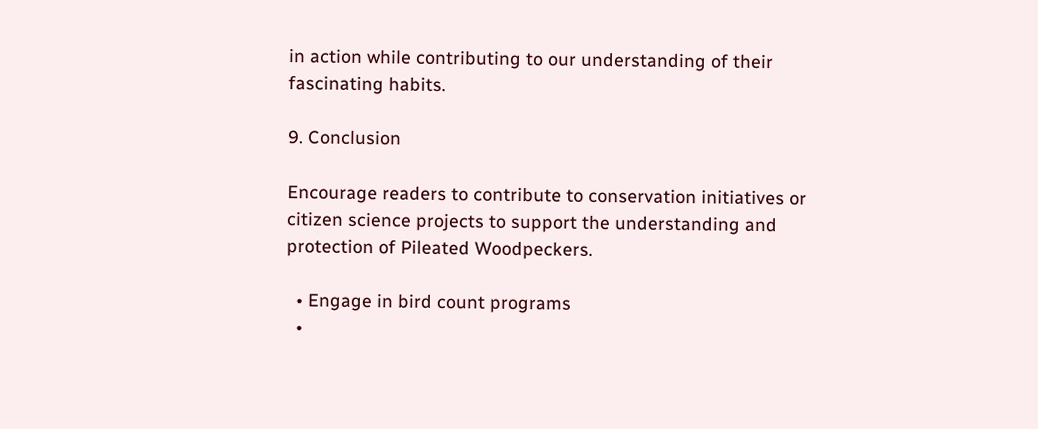in action while contributing to our understanding of their fascinating habits.

9. Conclusion

Encourage readers to contribute to conservation initiatives or citizen science projects to support the understanding and protection of Pileated Woodpeckers.

  • Engage in bird count programs
  •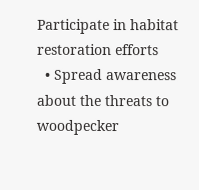Participate in habitat restoration efforts
  • Spread awareness about the threats to woodpecker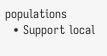populations
  • Support local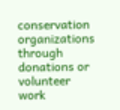conservation organizations through donations or volunteer work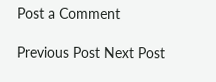Post a Comment

Previous Post Next Post